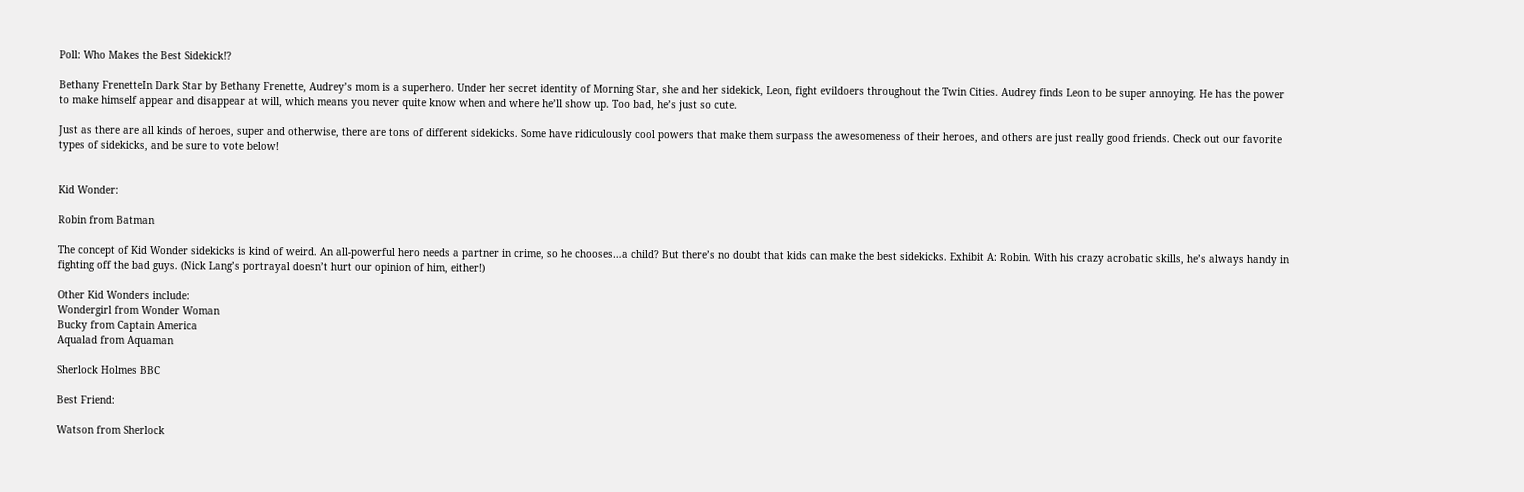Poll: Who Makes the Best Sidekick!?

Bethany FrenetteIn Dark Star by Bethany Frenette, Audrey’s mom is a superhero. Under her secret identity of Morning Star, she and her sidekick, Leon, fight evildoers throughout the Twin Cities. Audrey finds Leon to be super annoying. He has the power to make himself appear and disappear at will, which means you never quite know when and where he’ll show up. Too bad, he’s just so cute.

Just as there are all kinds of heroes, super and otherwise, there are tons of different sidekicks. Some have ridiculously cool powers that make them surpass the awesomeness of their heroes, and others are just really good friends. Check out our favorite types of sidekicks, and be sure to vote below!


Kid Wonder:

Robin from Batman

The concept of Kid Wonder sidekicks is kind of weird. An all-powerful hero needs a partner in crime, so he chooses…a child? But there’s no doubt that kids can make the best sidekicks. Exhibit A: Robin. With his crazy acrobatic skills, he’s always handy in fighting off the bad guys. (Nick Lang’s portrayal doesn’t hurt our opinion of him, either!)

Other Kid Wonders include:
Wondergirl from Wonder Woman
Bucky from Captain America
Aqualad from Aquaman

Sherlock Holmes BBC

Best Friend:

Watson from Sherlock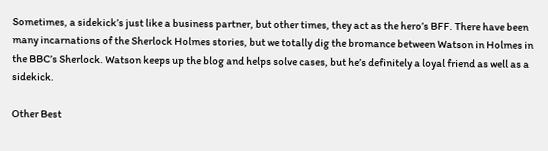Sometimes, a sidekick’s just like a business partner, but other times, they act as the hero’s BFF. There have been many incarnations of the Sherlock Holmes stories, but we totally dig the bromance between Watson in Holmes in the BBC’s Sherlock. Watson keeps up the blog and helps solve cases, but he’s definitely a loyal friend as well as a sidekick.

Other Best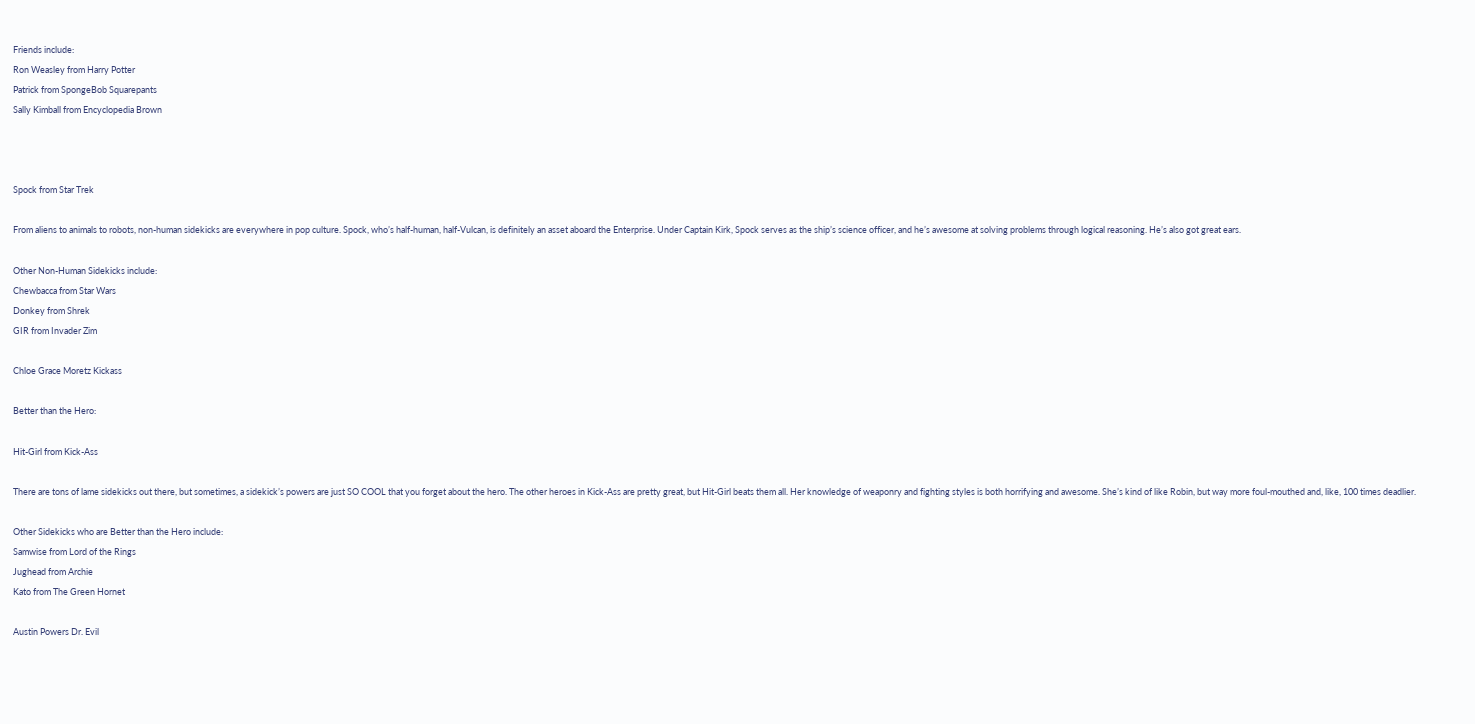Friends include:
Ron Weasley from Harry Potter
Patrick from SpongeBob Squarepants
Sally Kimball from Encyclopedia Brown



Spock from Star Trek

From aliens to animals to robots, non-human sidekicks are everywhere in pop culture. Spock, who’s half-human, half-Vulcan, is definitely an asset aboard the Enterprise. Under Captain Kirk, Spock serves as the ship’s science officer, and he’s awesome at solving problems through logical reasoning. He’s also got great ears.

Other Non-Human Sidekicks include:
Chewbacca from Star Wars
Donkey from Shrek
GIR from Invader Zim

Chloe Grace Moretz Kickass

Better than the Hero:

Hit-Girl from Kick-Ass

There are tons of lame sidekicks out there, but sometimes, a sidekick’s powers are just SO COOL that you forget about the hero. The other heroes in Kick-Ass are pretty great, but Hit-Girl beats them all. Her knowledge of weaponry and fighting styles is both horrifying and awesome. She’s kind of like Robin, but way more foul-mouthed and, like, 100 times deadlier.

Other Sidekicks who are Better than the Hero include:
Samwise from Lord of the Rings
Jughead from Archie
Kato from The Green Hornet

Austin Powers Dr. Evil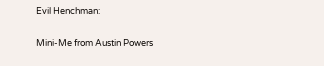Evil Henchman:

Mini-Me from Austin Powers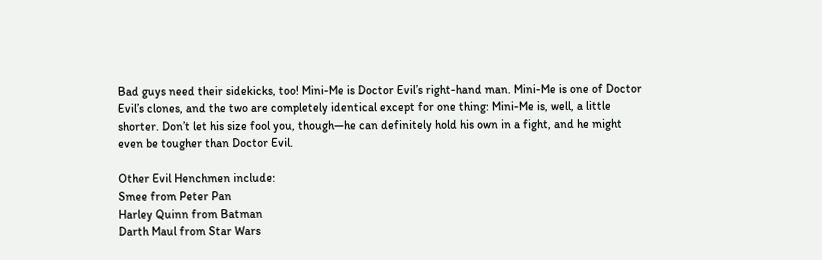Bad guys need their sidekicks, too! Mini-Me is Doctor Evil’s right-hand man. Mini-Me is one of Doctor Evil’s clones, and the two are completely identical except for one thing: Mini-Me is, well, a little shorter. Don’t let his size fool you, though—he can definitely hold his own in a fight, and he might even be tougher than Doctor Evil.

Other Evil Henchmen include:
Smee from Peter Pan
Harley Quinn from Batman
Darth Maul from Star Wars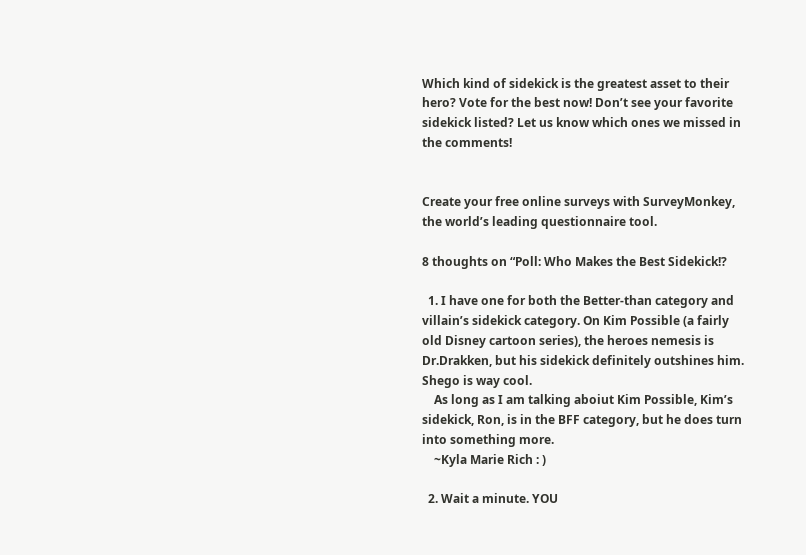Which kind of sidekick is the greatest asset to their hero? Vote for the best now! Don’t see your favorite sidekick listed? Let us know which ones we missed in the comments!


Create your free online surveys with SurveyMonkey, the world’s leading questionnaire tool.

8 thoughts on “Poll: Who Makes the Best Sidekick!?

  1. I have one for both the Better-than category and villain’s sidekick category. On Kim Possible (a fairly old Disney cartoon series), the heroes nemesis is Dr.Drakken, but his sidekick definitely outshines him. Shego is way cool.
    As long as I am talking aboiut Kim Possible, Kim’s sidekick, Ron, is in the BFF category, but he does turn into something more.
    ~Kyla Marie Rich : )

  2. Wait a minute. YOU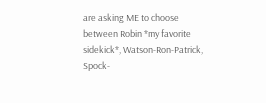are asking ME to choose between Robin *my favorite sidekick*, Watson-Ron-Patrick, Spock-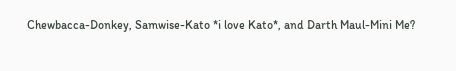Chewbacca-Donkey, Samwise-Kato *i love Kato*, and Darth Maul-Mini Me?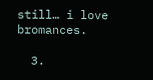still… i love bromances.

  3.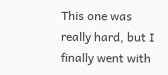This one was really hard, but I finally went with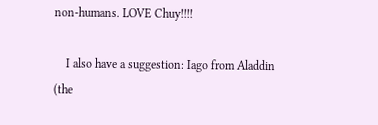non-humans. LOVE Chuy!!!!

    I also have a suggestion: Iago from Aladdin (the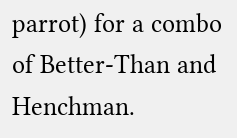parrot) for a combo of Better-Than and Henchman.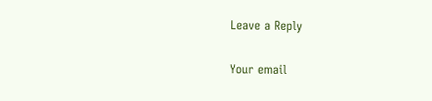Leave a Reply

Your email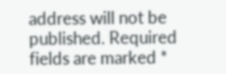address will not be published. Required fields are marked *